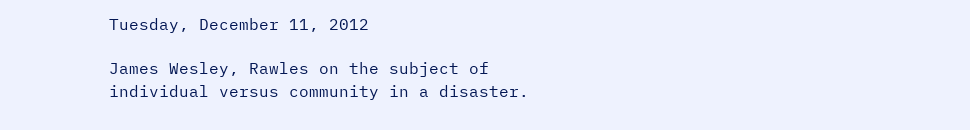Tuesday, December 11, 2012

James Wesley, Rawles on the subject of individual versus community in a disaster.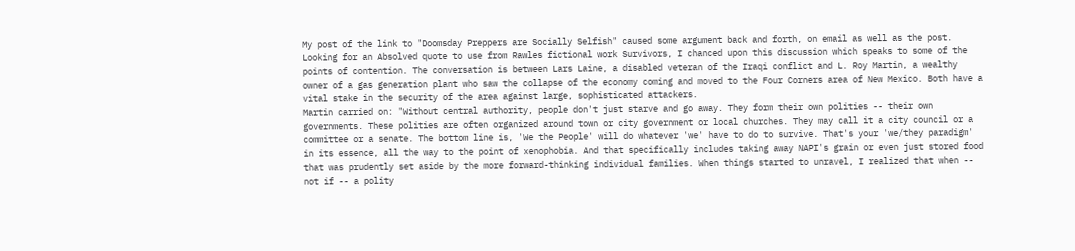My post of the link to "Doomsday Preppers are Socially Selfish" caused some argument back and forth, on email as well as the post. Looking for an Absolved quote to use from Rawles fictional work Survivors, I chanced upon this discussion which speaks to some of the points of contention. The conversation is between Lars Laine, a disabled veteran of the Iraqi conflict and L. Roy Martin, a wealthy owner of a gas generation plant who saw the collapse of the economy coming and moved to the Four Corners area of New Mexico. Both have a vital stake in the security of the area against large, sophisticated attackers.
Martin carried on: "Without central authority, people don't just starve and go away. They form their own polities -- their own governments. These polities are often organized around town or city government or local churches. They may call it a city council or a committee or a senate. The bottom line is, 'We the People' will do whatever 'we' have to do to survive. That's your 'we/they paradigm' in its essence, all the way to the point of xenophobia. And that specifically includes taking away NAPI's grain or even just stored food that was prudently set aside by the more forward-thinking individual families. When things started to unravel, I realized that when -- not if -- a polity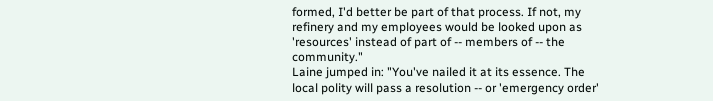formed, I'd better be part of that process. If not, my refinery and my employees would be looked upon as 'resources' instead of part of -- members of -- the community."
Laine jumped in: "You've nailed it at its essence. The local polity will pass a resolution -- or 'emergency order'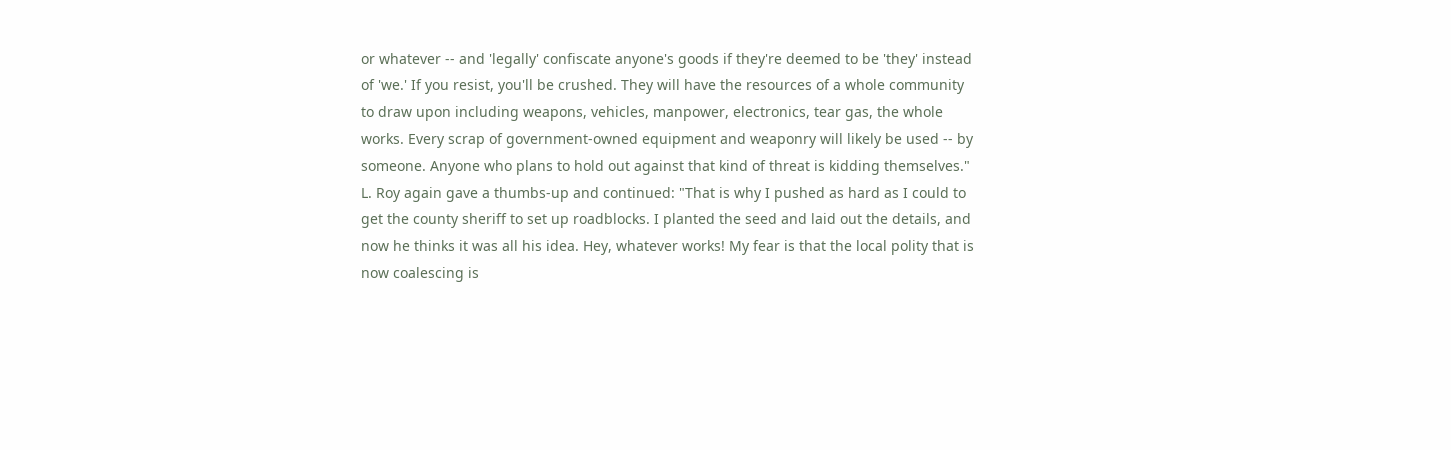or whatever -- and 'legally' confiscate anyone's goods if they're deemed to be 'they' instead of 'we.' If you resist, you'll be crushed. They will have the resources of a whole community to draw upon including weapons, vehicles, manpower, electronics, tear gas, the whole works. Every scrap of government-owned equipment and weaponry will likely be used -- by someone. Anyone who plans to hold out against that kind of threat is kidding themselves."
L. Roy again gave a thumbs-up and continued: "That is why I pushed as hard as I could to get the county sheriff to set up roadblocks. I planted the seed and laid out the details, and now he thinks it was all his idea. Hey, whatever works! My fear is that the local polity that is now coalescing is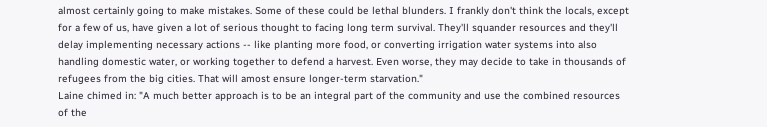almost certainly going to make mistakes. Some of these could be lethal blunders. I frankly don't think the locals, except for a few of us, have given a lot of serious thought to facing long term survival. They'll squander resources and they'll delay implementing necessary actions -- like planting more food, or converting irrigation water systems into also handling domestic water, or working together to defend a harvest. Even worse, they may decide to take in thousands of refugees from the big cities. That will amost ensure longer-term starvation."
Laine chimed in: "A much better approach is to be an integral part of the community and use the combined resources of the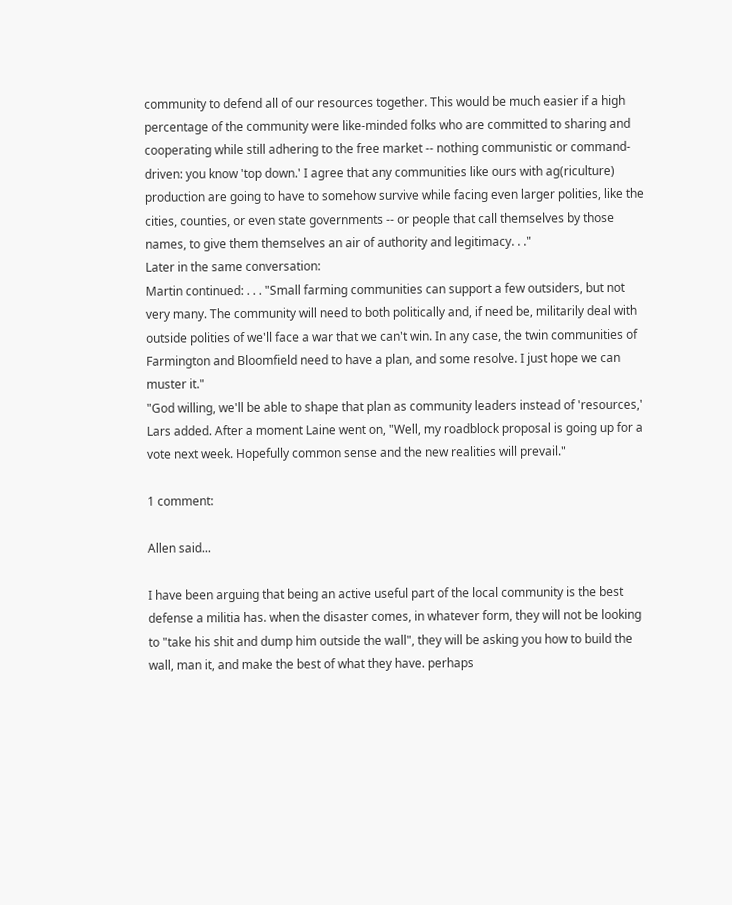community to defend all of our resources together. This would be much easier if a high percentage of the community were like-minded folks who are committed to sharing and cooperating while still adhering to the free market -- nothing communistic or command-driven: you know 'top down.' I agree that any communities like ours with ag(riculture) production are going to have to somehow survive while facing even larger polities, like the cities, counties, or even state governments -- or people that call themselves by those names, to give them themselves an air of authority and legitimacy. . ."
Later in the same conversation:
Martin continued: . . . "Small farming communities can support a few outsiders, but not very many. The community will need to both politically and, if need be, militarily deal with outside polities of we'll face a war that we can't win. In any case, the twin communities of Farmington and Bloomfield need to have a plan, and some resolve. I just hope we can muster it."
"God willing, we'll be able to shape that plan as community leaders instead of 'resources,' Lars added. After a moment Laine went on, "Well, my roadblock proposal is going up for a vote next week. Hopefully common sense and the new realities will prevail."

1 comment:

Allen said...

I have been arguing that being an active useful part of the local community is the best defense a militia has. when the disaster comes, in whatever form, they will not be looking to "take his shit and dump him outside the wall", they will be asking you how to build the wall, man it, and make the best of what they have. perhaps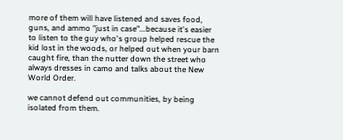more of them will have listened and saves food, guns, and ammo "just in case"...because it's easier to listen to the guy who's group helped rescue the kid lost in the woods, or helped out when your barn caught fire, than the nutter down the street who always dresses in camo and talks about the New World Order.

we cannot defend out communities, by being isolated from them.